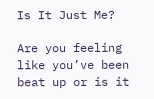Is It Just Me?

Are you feeling like you’ve been beat up or is it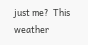just me?  This weather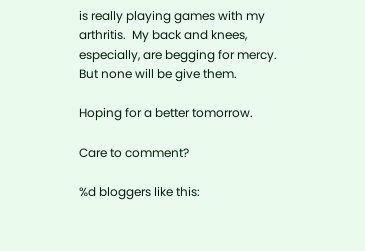is really playing games with my arthritis.  My back and knees, especially, are begging for mercy.  But none will be give them.

Hoping for a better tomorrow.

Care to comment?

%d bloggers like this: